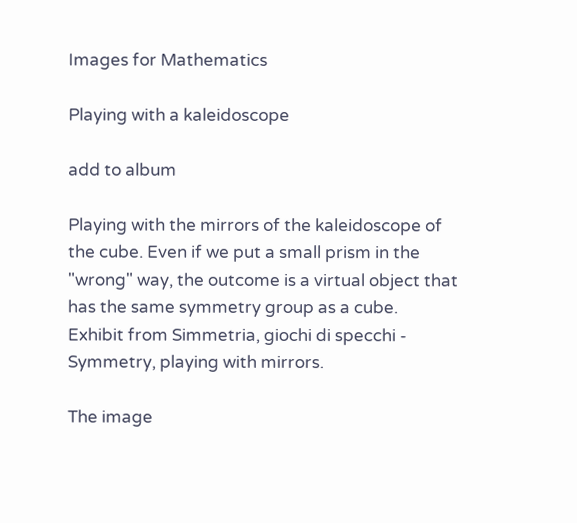Images for Mathematics

Playing with a kaleidoscope

add to album

Playing with the mirrors of the kaleidoscope of the cube. Even if we put a small prism in the "wrong" way, the outcome is a virtual object that has the same symmetry group as a cube.
Exhibit from Simmetria, giochi di specchi - Symmetry, playing with mirrors.

The image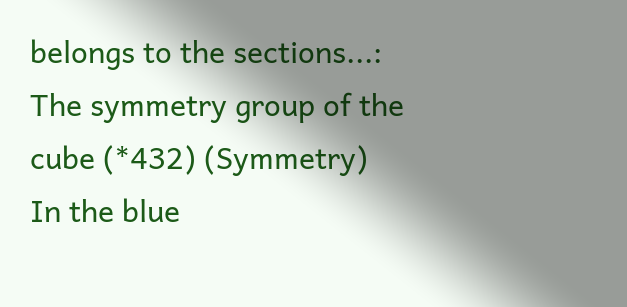belongs to the sections...:
The symmetry group of the cube (*432) (Symmetry)
In the blue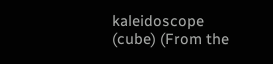kaleidoscope (cube) (From the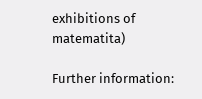exhibitions of matematita)

Further information: